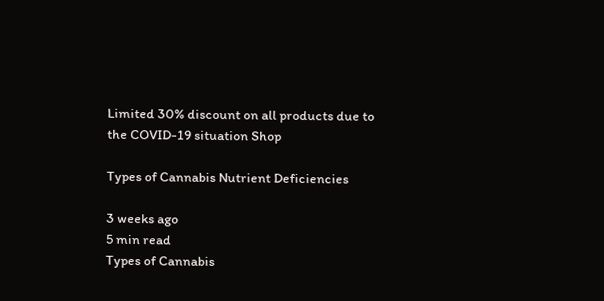Limited 30% discount on all products due to the COVID-19 situation Shop

Types of Cannabis Nutrient Deficiencies

3 weeks ago
5 min read
Types of Cannabis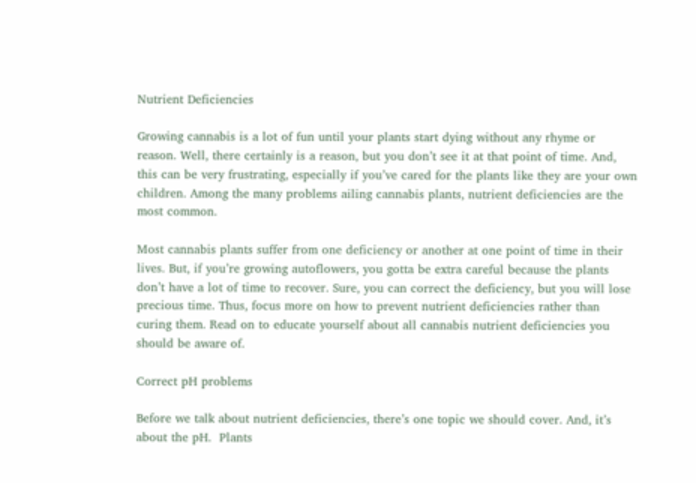Nutrient Deficiencies

Growing cannabis is a lot of fun until your plants start dying without any rhyme or reason. Well, there certainly is a reason, but you don’t see it at that point of time. And, this can be very frustrating, especially if you’ve cared for the plants like they are your own children. Among the many problems ailing cannabis plants, nutrient deficiencies are the most common.

Most cannabis plants suffer from one deficiency or another at one point of time in their lives. But, if you’re growing autoflowers, you gotta be extra careful because the plants don’t have a lot of time to recover. Sure, you can correct the deficiency, but you will lose precious time. Thus, focus more on how to prevent nutrient deficiencies rather than curing them. Read on to educate yourself about all cannabis nutrient deficiencies you should be aware of.

Correct pH problems

Before we talk about nutrient deficiencies, there’s one topic we should cover. And, it’s about the pH.  Plants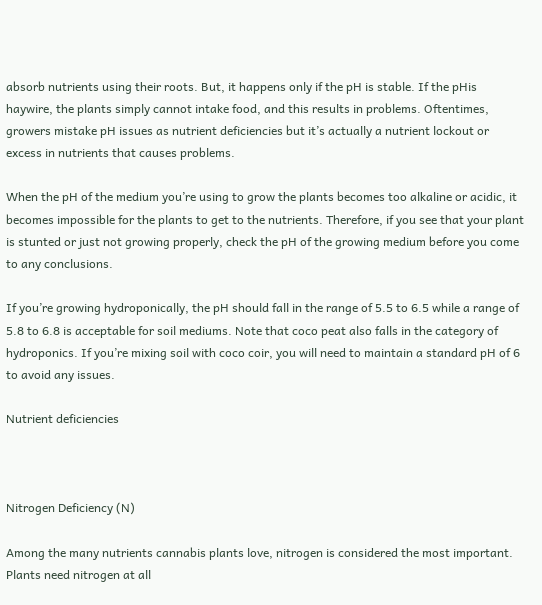absorb nutrients using their roots. But, it happens only if the pH is stable. If the pHis haywire, the plants simply cannot intake food, and this results in problems. Oftentimes, growers mistake pH issues as nutrient deficiencies but it’s actually a nutrient lockout or excess in nutrients that causes problems.

When the pH of the medium you’re using to grow the plants becomes too alkaline or acidic, it becomes impossible for the plants to get to the nutrients. Therefore, if you see that your plant is stunted or just not growing properly, check the pH of the growing medium before you come to any conclusions.

If you’re growing hydroponically, the pH should fall in the range of 5.5 to 6.5 while a range of 5.8 to 6.8 is acceptable for soil mediums. Note that coco peat also falls in the category of hydroponics. If you’re mixing soil with coco coir, you will need to maintain a standard pH of 6 to avoid any issues.

Nutrient deficiencies



Nitrogen Deficiency (N)

Among the many nutrients cannabis plants love, nitrogen is considered the most important. Plants need nitrogen at all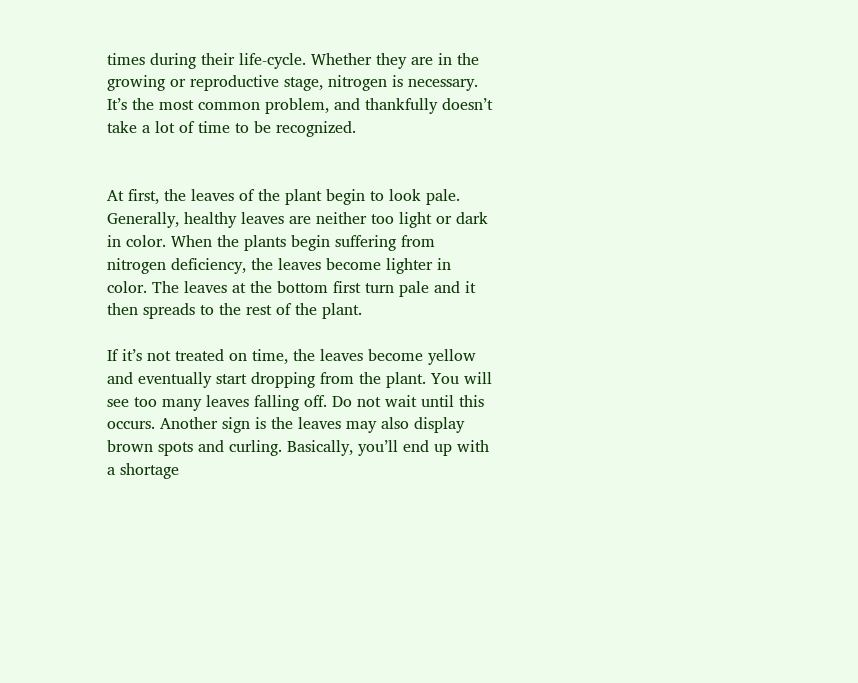times during their life-cycle. Whether they are in the growing or reproductive stage, nitrogen is necessary. It’s the most common problem, and thankfully doesn’t take a lot of time to be recognized.


At first, the leaves of the plant begin to look pale. Generally, healthy leaves are neither too light or dark in color. When the plants begin suffering from nitrogen deficiency, the leaves become lighter in color. The leaves at the bottom first turn pale and it then spreads to the rest of the plant.

If it’s not treated on time, the leaves become yellow and eventually start dropping from the plant. You will see too many leaves falling off. Do not wait until this occurs. Another sign is the leaves may also display brown spots and curling. Basically, you’ll end up with a shortage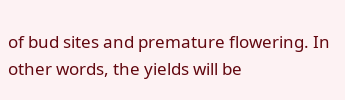of bud sites and premature flowering. In other words, the yields will be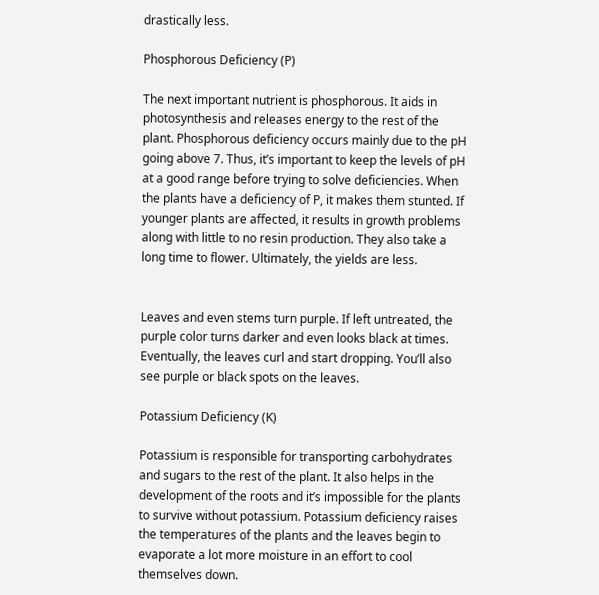drastically less.

Phosphorous Deficiency (P)

The next important nutrient is phosphorous. It aids in photosynthesis and releases energy to the rest of the plant. Phosphorous deficiency occurs mainly due to the pH going above 7. Thus, it’s important to keep the levels of pH at a good range before trying to solve deficiencies. When the plants have a deficiency of P, it makes them stunted. If younger plants are affected, it results in growth problems along with little to no resin production. They also take a long time to flower. Ultimately, the yields are less.


Leaves and even stems turn purple. If left untreated, the purple color turns darker and even looks black at times. Eventually, the leaves curl and start dropping. You’ll also see purple or black spots on the leaves.

Potassium Deficiency (K)

Potassium is responsible for transporting carbohydrates and sugars to the rest of the plant. It also helps in the development of the roots and it’s impossible for the plants to survive without potassium. Potassium deficiency raises the temperatures of the plants and the leaves begin to evaporate a lot more moisture in an effort to cool themselves down.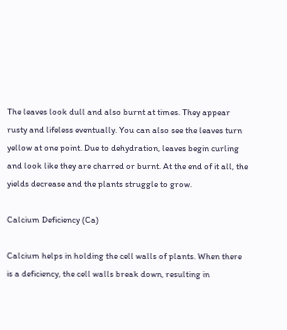The leaves look dull and also burnt at times. They appear rusty and lifeless eventually. You can also see the leaves turn yellow at one point. Due to dehydration, leaves begin curling and look like they are charred or burnt. At the end of it all, the yields decrease and the plants struggle to grow.

Calcium Deficiency (Ca)

Calcium helps in holding the cell walls of plants. When there is a deficiency, the cell walls break down, resulting in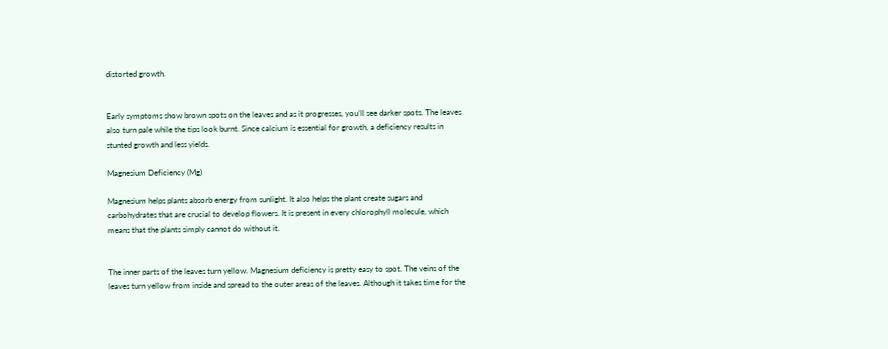distorted growth.


Early symptoms show brown spots on the leaves and as it progresses, you’ll see darker spots. The leaves also turn pale while the tips look burnt. Since calcium is essential for growth, a deficiency results in stunted growth and less yields.

Magnesium Deficiency (Mg)

Magnesium helps plants absorb energy from sunlight. It also helps the plant create sugars and carbohydrates that are crucial to develop flowers. It is present in every chlorophyll molecule, which means that the plants simply cannot do without it.


The inner parts of the leaves turn yellow. Magnesium deficiency is pretty easy to spot. The veins of the leaves turn yellow from inside and spread to the outer areas of the leaves. Although it takes time for the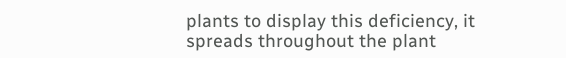plants to display this deficiency, it spreads throughout the plant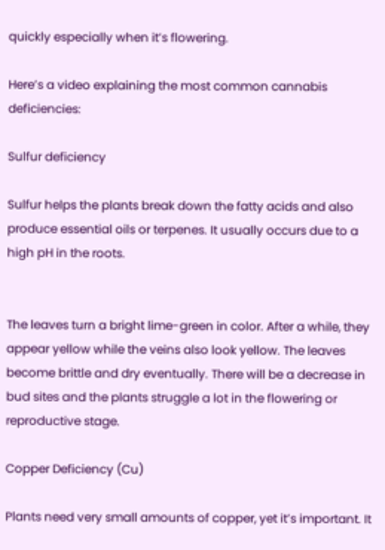quickly especially when it’s flowering.

Here’s a video explaining the most common cannabis deficiencies:

Sulfur deficiency

Sulfur helps the plants break down the fatty acids and also produce essential oils or terpenes. It usually occurs due to a high pH in the roots.


The leaves turn a bright lime-green in color. After a while, they appear yellow while the veins also look yellow. The leaves become brittle and dry eventually. There will be a decrease in bud sites and the plants struggle a lot in the flowering or reproductive stage.

Copper Deficiency (Cu)

Plants need very small amounts of copper, yet it’s important. It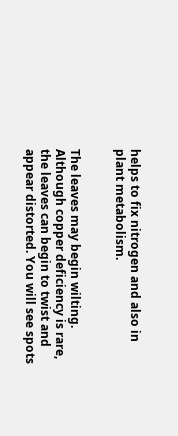helps to fix nitrogen and also in plant metabolism.


The leaves may begin wilting. Although copper deficiency is rare, the leaves can begin to twist and appear distorted. You will see spots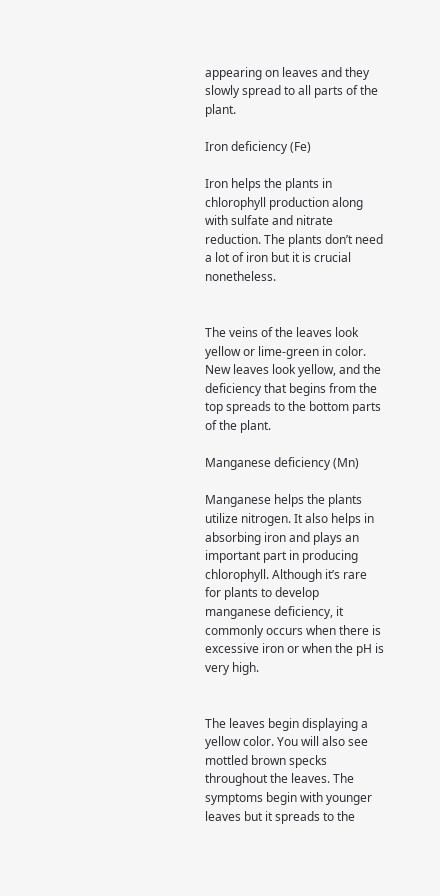appearing on leaves and they slowly spread to all parts of the plant.

Iron deficiency (Fe)

Iron helps the plants in chlorophyll production along with sulfate and nitrate reduction. The plants don’t need a lot of iron but it is crucial nonetheless.


The veins of the leaves look yellow or lime-green in color. New leaves look yellow, and the deficiency that begins from the top spreads to the bottom parts of the plant.

Manganese deficiency (Mn)

Manganese helps the plants utilize nitrogen. It also helps in absorbing iron and plays an important part in producing chlorophyll. Although it’s rare for plants to develop manganese deficiency, it commonly occurs when there is excessive iron or when the pH is very high.


The leaves begin displaying a yellow color. You will also see mottled brown specks throughout the leaves. The symptoms begin with younger leaves but it spreads to the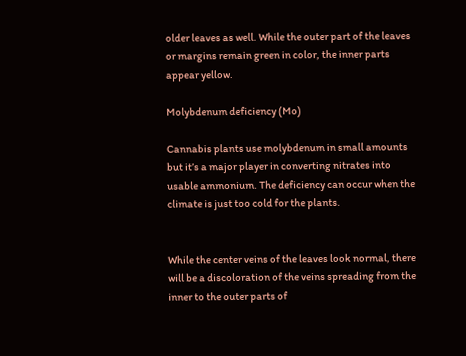older leaves as well. While the outer part of the leaves or margins remain green in color, the inner parts appear yellow.

Molybdenum deficiency (Mo)

Cannabis plants use molybdenum in small amounts but it’s a major player in converting nitrates into usable ammonium. The deficiency can occur when the climate is just too cold for the plants.


While the center veins of the leaves look normal, there will be a discoloration of the veins spreading from the inner to the outer parts of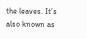the leaves. It’s also known as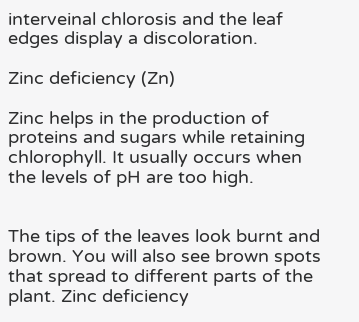interveinal chlorosis and the leaf edges display a discoloration.

Zinc deficiency (Zn)

Zinc helps in the production of proteins and sugars while retaining chlorophyll. It usually occurs when the levels of pH are too high.


The tips of the leaves look burnt and brown. You will also see brown spots that spread to different parts of the plant. Zinc deficiency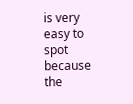is very easy to spot because the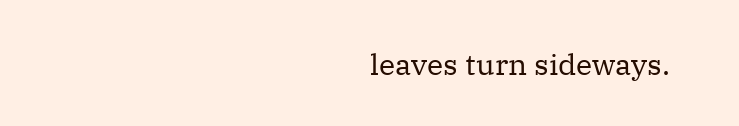leaves turn sideways.